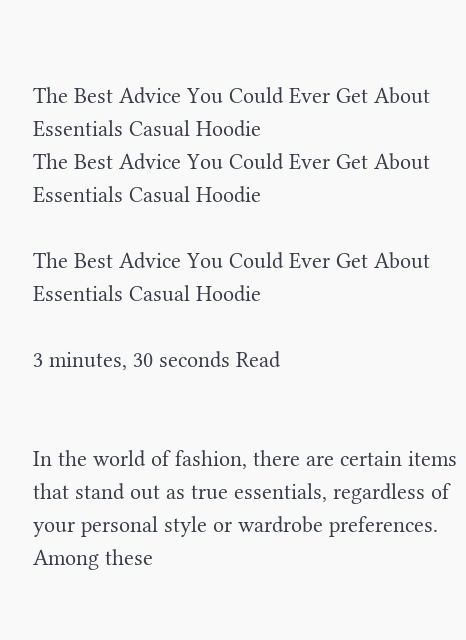The Best Advice You Could Ever Get About Essentials Casual Hoodie
The Best Advice You Could Ever Get About Essentials Casual Hoodie

The Best Advice You Could Ever Get About Essentials Casual Hoodie

3 minutes, 30 seconds Read


In the world of fashion, there are certain items that stand out as true essentials, regardless of your personal style or wardrobe preferences. Among these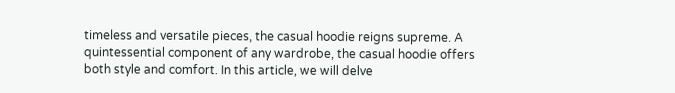timeless and versatile pieces, the casual hoodie reigns supreme. A quintessential component of any wardrobe, the casual hoodie offers both style and comfort. In this article, we will delve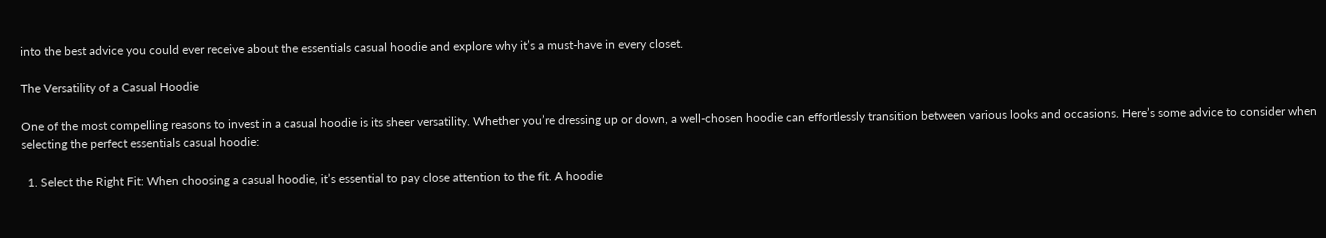into the best advice you could ever receive about the essentials casual hoodie and explore why it’s a must-have in every closet.

The Versatility of a Casual Hoodie

One of the most compelling reasons to invest in a casual hoodie is its sheer versatility. Whether you’re dressing up or down, a well-chosen hoodie can effortlessly transition between various looks and occasions. Here’s some advice to consider when selecting the perfect essentials casual hoodie:

  1. Select the Right Fit: When choosing a casual hoodie, it’s essential to pay close attention to the fit. A hoodie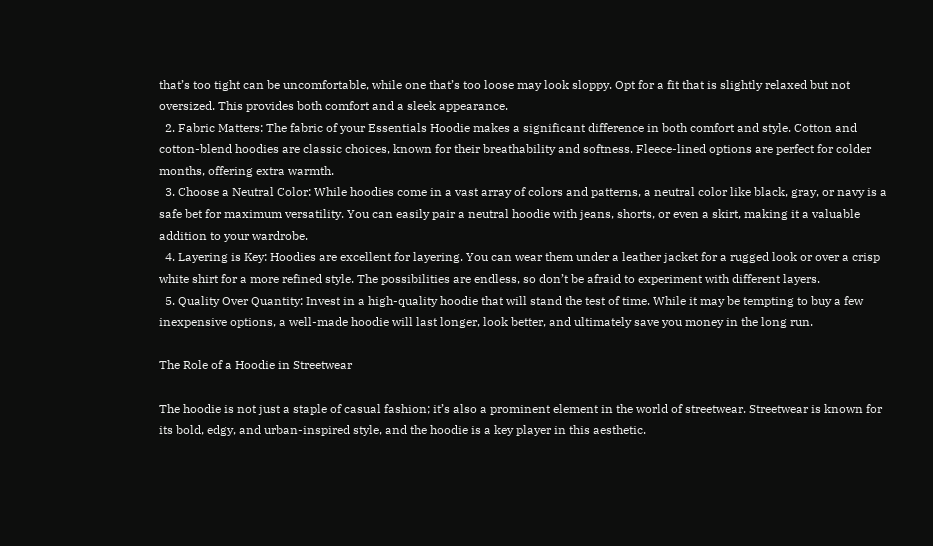that’s too tight can be uncomfortable, while one that’s too loose may look sloppy. Opt for a fit that is slightly relaxed but not oversized. This provides both comfort and a sleek appearance.
  2. Fabric Matters: The fabric of your Essentials Hoodie makes a significant difference in both comfort and style. Cotton and cotton-blend hoodies are classic choices, known for their breathability and softness. Fleece-lined options are perfect for colder months, offering extra warmth.
  3. Choose a Neutral Color: While hoodies come in a vast array of colors and patterns, a neutral color like black, gray, or navy is a safe bet for maximum versatility. You can easily pair a neutral hoodie with jeans, shorts, or even a skirt, making it a valuable addition to your wardrobe.
  4. Layering is Key: Hoodies are excellent for layering. You can wear them under a leather jacket for a rugged look or over a crisp white shirt for a more refined style. The possibilities are endless, so don’t be afraid to experiment with different layers.
  5. Quality Over Quantity: Invest in a high-quality hoodie that will stand the test of time. While it may be tempting to buy a few inexpensive options, a well-made hoodie will last longer, look better, and ultimately save you money in the long run.

The Role of a Hoodie in Streetwear

The hoodie is not just a staple of casual fashion; it’s also a prominent element in the world of streetwear. Streetwear is known for its bold, edgy, and urban-inspired style, and the hoodie is a key player in this aesthetic.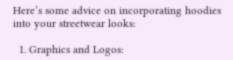Here’s some advice on incorporating hoodies into your streetwear looks:

  1. Graphics and Logos: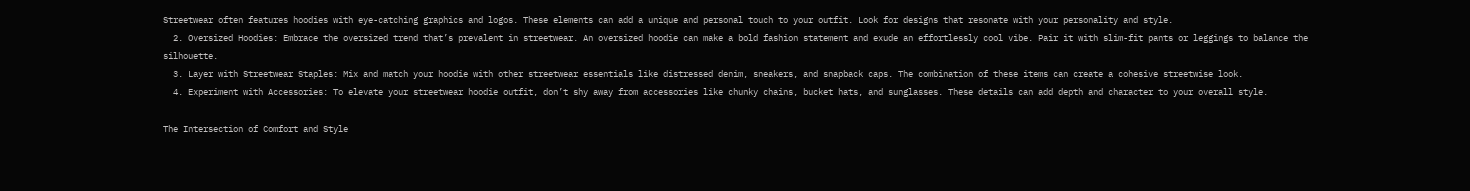Streetwear often features hoodies with eye-catching graphics and logos. These elements can add a unique and personal touch to your outfit. Look for designs that resonate with your personality and style.
  2. Oversized Hoodies: Embrace the oversized trend that’s prevalent in streetwear. An oversized hoodie can make a bold fashion statement and exude an effortlessly cool vibe. Pair it with slim-fit pants or leggings to balance the silhouette.
  3. Layer with Streetwear Staples: Mix and match your hoodie with other streetwear essentials like distressed denim, sneakers, and snapback caps. The combination of these items can create a cohesive streetwise look.
  4. Experiment with Accessories: To elevate your streetwear hoodie outfit, don’t shy away from accessories like chunky chains, bucket hats, and sunglasses. These details can add depth and character to your overall style.

The Intersection of Comfort and Style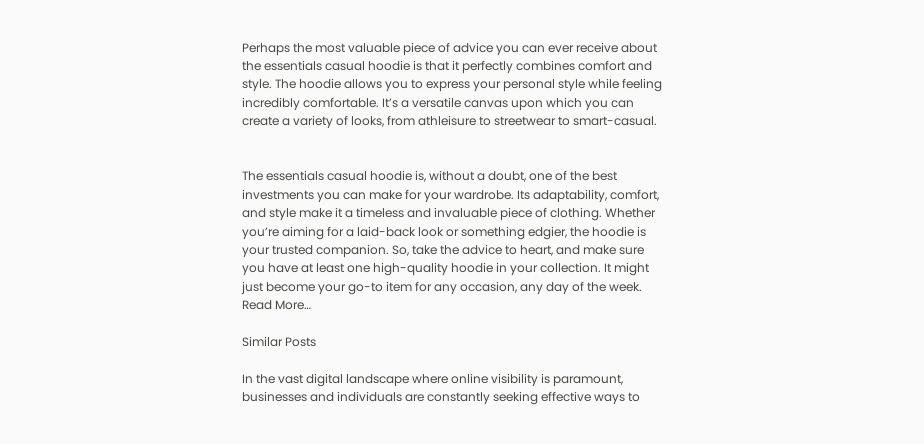Perhaps the most valuable piece of advice you can ever receive about the essentials casual hoodie is that it perfectly combines comfort and style. The hoodie allows you to express your personal style while feeling incredibly comfortable. It’s a versatile canvas upon which you can create a variety of looks, from athleisure to streetwear to smart-casual.


The essentials casual hoodie is, without a doubt, one of the best investments you can make for your wardrobe. Its adaptability, comfort, and style make it a timeless and invaluable piece of clothing. Whether you’re aiming for a laid-back look or something edgier, the hoodie is your trusted companion. So, take the advice to heart, and make sure you have at least one high-quality hoodie in your collection. It might just become your go-to item for any occasion, any day of the week. Read More…

Similar Posts

In the vast digital landscape where online visibility is paramount, businesses and individuals are constantly seeking effective ways to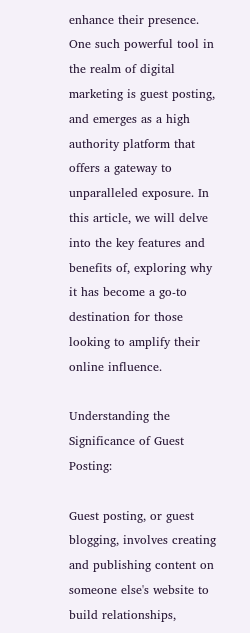enhance their presence. One such powerful tool in the realm of digital marketing is guest posting, and emerges as a high authority platform that offers a gateway to unparalleled exposure. In this article, we will delve into the key features and benefits of, exploring why it has become a go-to destination for those looking to amplify their online influence.

Understanding the Significance of Guest Posting:

Guest posting, or guest blogging, involves creating and publishing content on someone else's website to build relationships,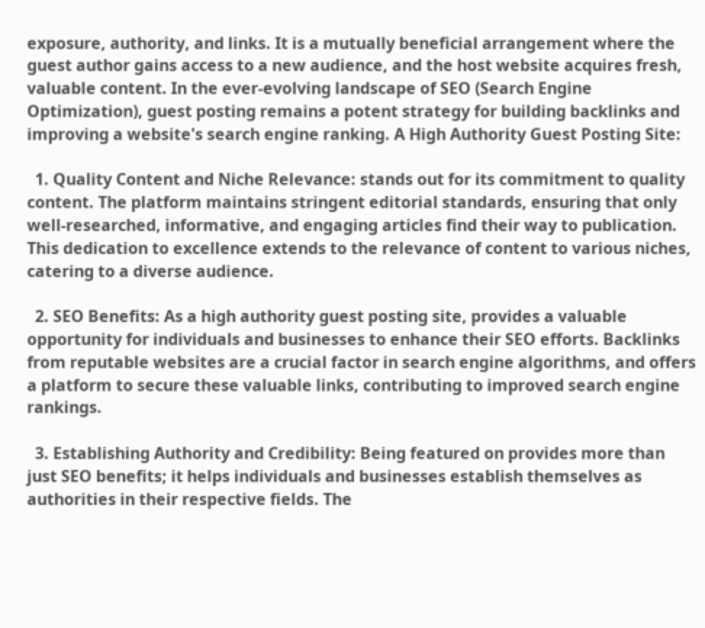exposure, authority, and links. It is a mutually beneficial arrangement where the guest author gains access to a new audience, and the host website acquires fresh, valuable content. In the ever-evolving landscape of SEO (Search Engine Optimization), guest posting remains a potent strategy for building backlinks and improving a website's search engine ranking. A High Authority Guest Posting Site:

  1. Quality Content and Niche Relevance: stands out for its commitment to quality content. The platform maintains stringent editorial standards, ensuring that only well-researched, informative, and engaging articles find their way to publication. This dedication to excellence extends to the relevance of content to various niches, catering to a diverse audience.

  2. SEO Benefits: As a high authority guest posting site, provides a valuable opportunity for individuals and businesses to enhance their SEO efforts. Backlinks from reputable websites are a crucial factor in search engine algorithms, and offers a platform to secure these valuable links, contributing to improved search engine rankings.

  3. Establishing Authority and Credibility: Being featured on provides more than just SEO benefits; it helps individuals and businesses establish themselves as authorities in their respective fields. The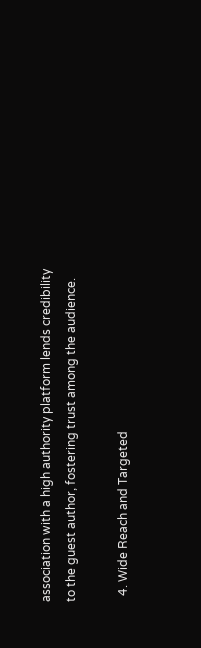association with a high authority platform lends credibility to the guest author, fostering trust among the audience.

  4. Wide Reach and Targeted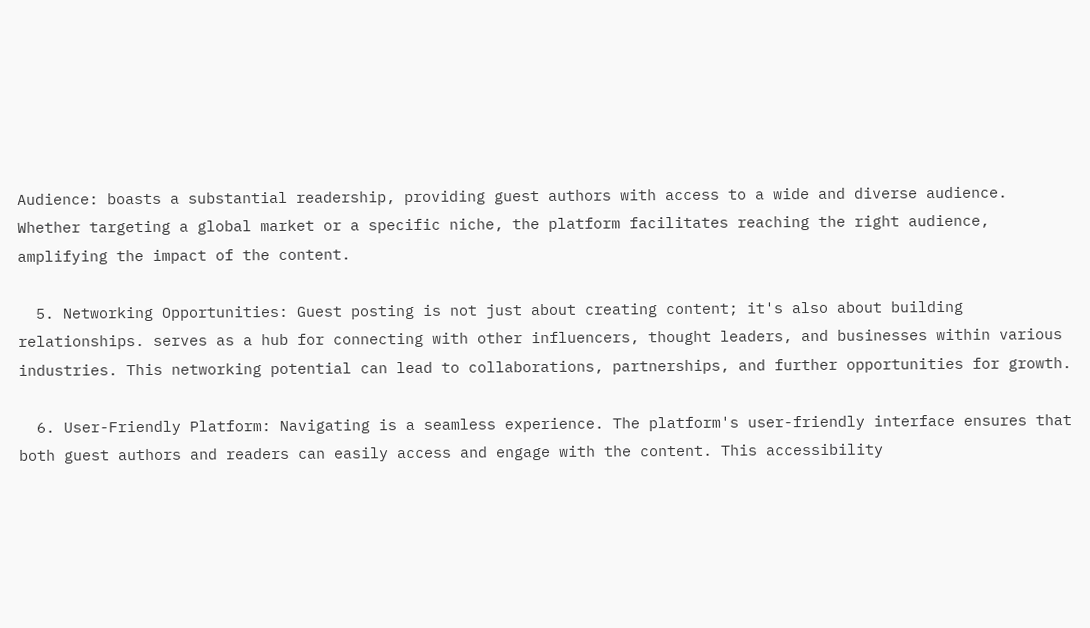Audience: boasts a substantial readership, providing guest authors with access to a wide and diverse audience. Whether targeting a global market or a specific niche, the platform facilitates reaching the right audience, amplifying the impact of the content.

  5. Networking Opportunities: Guest posting is not just about creating content; it's also about building relationships. serves as a hub for connecting with other influencers, thought leaders, and businesses within various industries. This networking potential can lead to collaborations, partnerships, and further opportunities for growth.

  6. User-Friendly Platform: Navigating is a seamless experience. The platform's user-friendly interface ensures that both guest authors and readers can easily access and engage with the content. This accessibility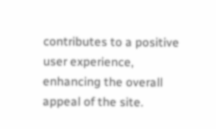contributes to a positive user experience, enhancing the overall appeal of the site.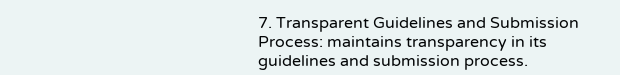7. Transparent Guidelines and Submission Process: maintains transparency in its guidelines and submission process.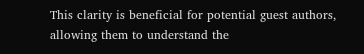This clarity is beneficial for potential guest authors, allowing them to understand the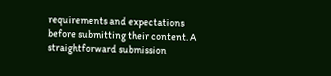requirements and expectations before submitting their content. A straightforward submission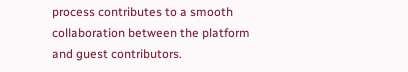process contributes to a smooth collaboration between the platform and guest contributors.